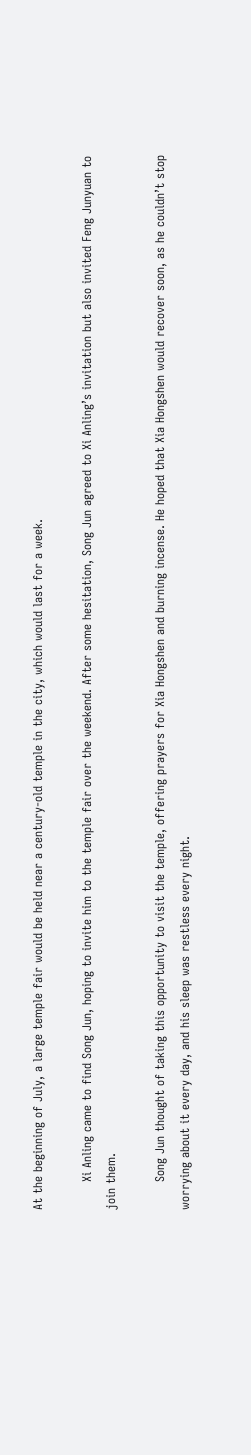At the beginning of July, a large temple fair would be held near a century-old temple in the city, which would last for a week.

       Xi Anling came to find Song Jun, hoping to invite him to the temple fair over the weekend. After some hesitation, Song Jun agreed to Xi Anling’s invitation but also invited Feng Junyuan to join them.

       Song Jun thought of taking this opportunity to visit the temple, offering prayers for Xia Hongshen and burning incense. He hoped that Xia Hongshen would recover soon, as he couldn’t stop worrying about it every day, and his sleep was restless every night.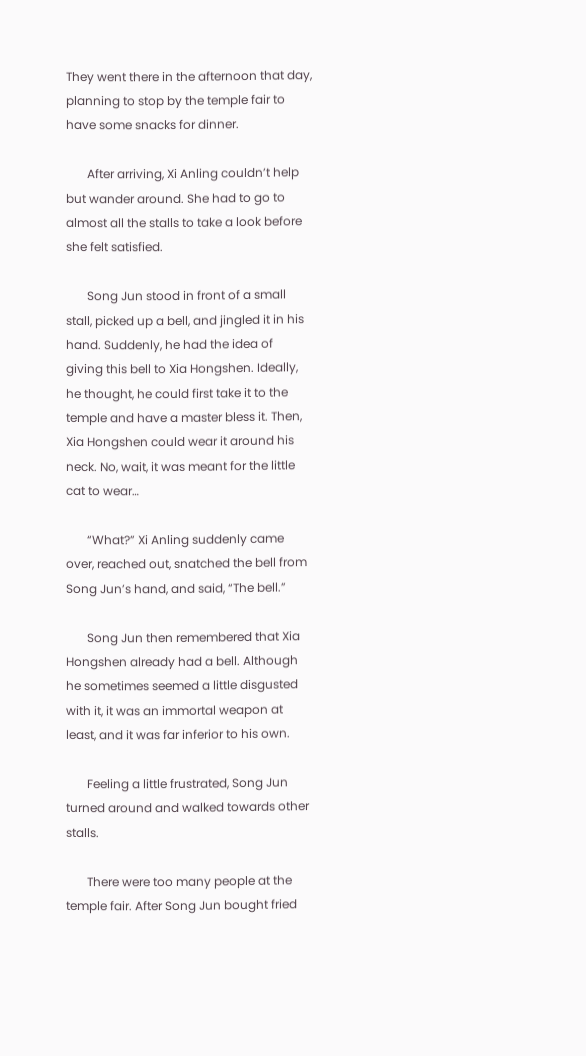They went there in the afternoon that day, planning to stop by the temple fair to have some snacks for dinner.

       After arriving, Xi Anling couldn’t help but wander around. She had to go to almost all the stalls to take a look before she felt satisfied.

       Song Jun stood in front of a small stall, picked up a bell, and jingled it in his hand. Suddenly, he had the idea of giving this bell to Xia Hongshen. Ideally, he thought, he could first take it to the temple and have a master bless it. Then, Xia Hongshen could wear it around his neck. No, wait, it was meant for the little cat to wear…

       “What?” Xi Anling suddenly came over, reached out, snatched the bell from Song Jun’s hand, and said, “The bell.”

       Song Jun then remembered that Xia Hongshen already had a bell. Although he sometimes seemed a little disgusted with it, it was an immortal weapon at least, and it was far inferior to his own.

       Feeling a little frustrated, Song Jun turned around and walked towards other stalls.

       There were too many people at the temple fair. After Song Jun bought fried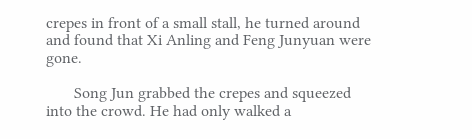crepes in front of a small stall, he turned around and found that Xi Anling and Feng Junyuan were gone.

       Song Jun grabbed the crepes and squeezed into the crowd. He had only walked a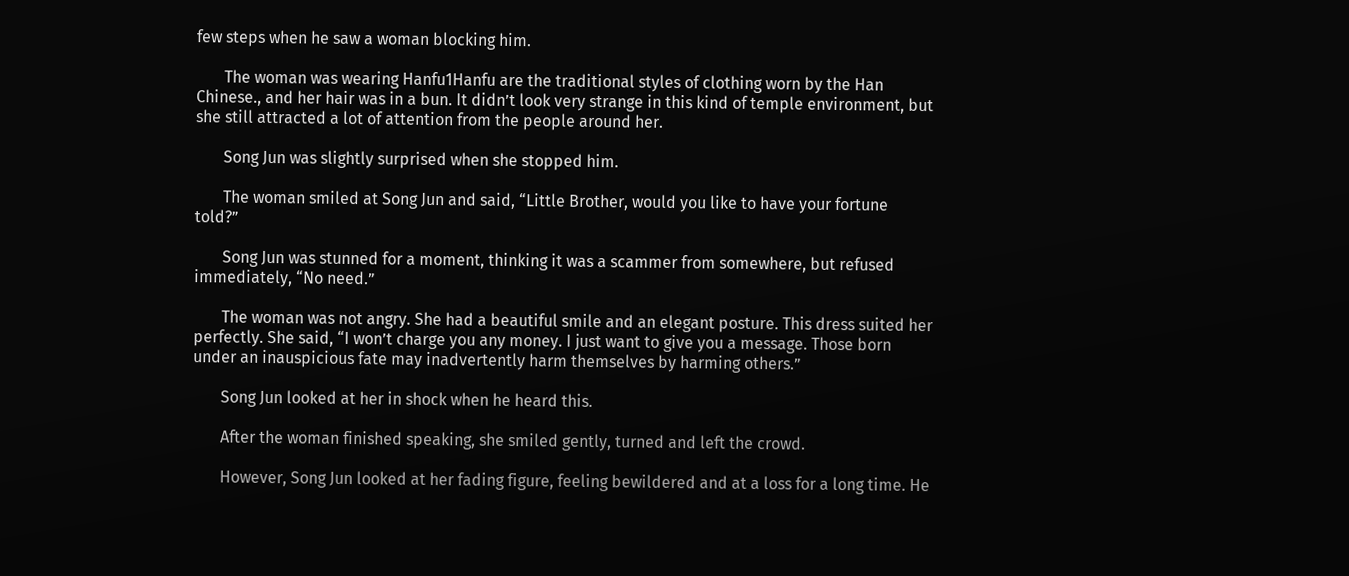few steps when he saw a woman blocking him.

       The woman was wearing Hanfu1Hanfu are the traditional styles of clothing worn by the Han Chinese., and her hair was in a bun. It didn’t look very strange in this kind of temple environment, but she still attracted a lot of attention from the people around her.

       Song Jun was slightly surprised when she stopped him.

       The woman smiled at Song Jun and said, “Little Brother, would you like to have your fortune told?”

       Song Jun was stunned for a moment, thinking it was a scammer from somewhere, but refused immediately, “No need.”

       The woman was not angry. She had a beautiful smile and an elegant posture. This dress suited her perfectly. She said, “I won’t charge you any money. I just want to give you a message. Those born under an inauspicious fate may inadvertently harm themselves by harming others.”

       Song Jun looked at her in shock when he heard this.

       After the woman finished speaking, she smiled gently, turned and left the crowd.

       However, Song Jun looked at her fading figure, feeling bewildered and at a loss for a long time. He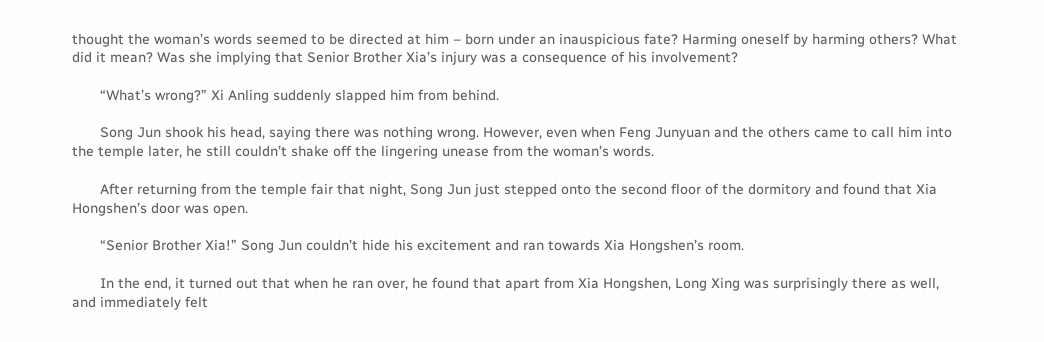thought the woman’s words seemed to be directed at him – born under an inauspicious fate? Harming oneself by harming others? What did it mean? Was she implying that Senior Brother Xia’s injury was a consequence of his involvement?

       “What’s wrong?” Xi Anling suddenly slapped him from behind.

       Song Jun shook his head, saying there was nothing wrong. However, even when Feng Junyuan and the others came to call him into the temple later, he still couldn’t shake off the lingering unease from the woman’s words.

       After returning from the temple fair that night, Song Jun just stepped onto the second floor of the dormitory and found that Xia Hongshen’s door was open.

       “Senior Brother Xia!” Song Jun couldn’t hide his excitement and ran towards Xia Hongshen’s room.

       In the end, it turned out that when he ran over, he found that apart from Xia Hongshen, Long Xing was surprisingly there as well, and immediately felt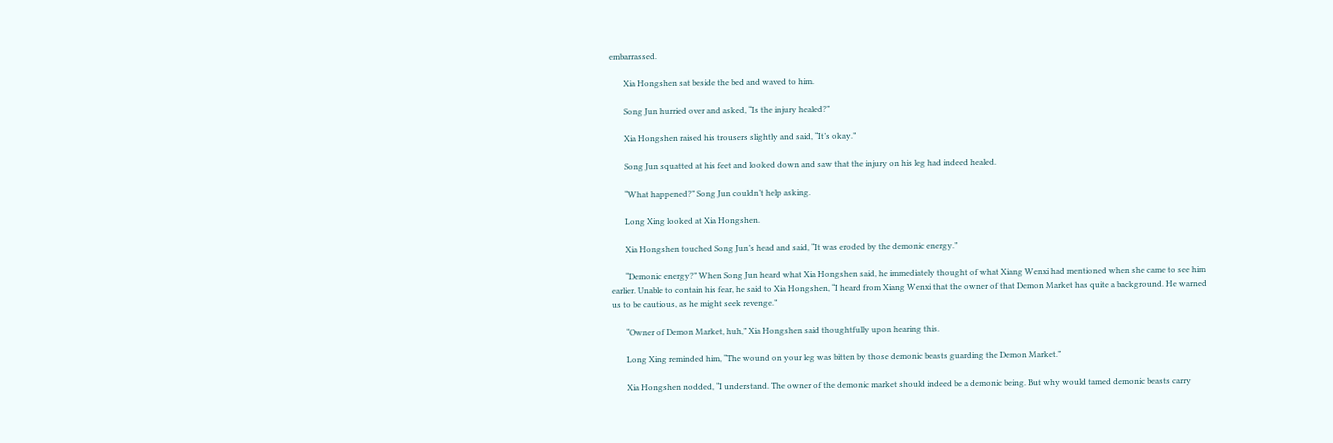embarrassed.

       Xia Hongshen sat beside the bed and waved to him.

       Song Jun hurried over and asked, “Is the injury healed?”

       Xia Hongshen raised his trousers slightly and said, “It’s okay.”

       Song Jun squatted at his feet and looked down and saw that the injury on his leg had indeed healed.

       “What happened?” Song Jun couldn’t help asking.

       Long Xing looked at Xia Hongshen.

       Xia Hongshen touched Song Jun’s head and said, “It was eroded by the demonic energy.”

       “Demonic energy?” When Song Jun heard what Xia Hongshen said, he immediately thought of what Xiang Wenxi had mentioned when she came to see him earlier. Unable to contain his fear, he said to Xia Hongshen, “I heard from Xiang Wenxi that the owner of that Demon Market has quite a background. He warned us to be cautious, as he might seek revenge.”

       “Owner of Demon Market, huh,” Xia Hongshen said thoughtfully upon hearing this.

       Long Xing reminded him, “The wound on your leg was bitten by those demonic beasts guarding the Demon Market.”

       Xia Hongshen nodded, “I understand. The owner of the demonic market should indeed be a demonic being. But why would tamed demonic beasts carry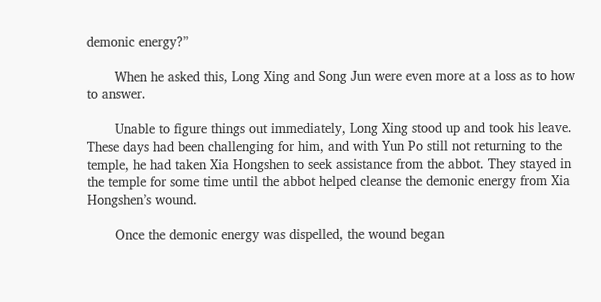demonic energy?”

       When he asked this, Long Xing and Song Jun were even more at a loss as to how to answer.

       Unable to figure things out immediately, Long Xing stood up and took his leave. These days had been challenging for him, and with Yun Po still not returning to the temple, he had taken Xia Hongshen to seek assistance from the abbot. They stayed in the temple for some time until the abbot helped cleanse the demonic energy from Xia Hongshen’s wound.

       Once the demonic energy was dispelled, the wound began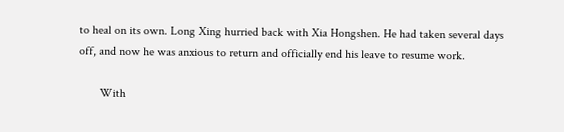to heal on its own. Long Xing hurried back with Xia Hongshen. He had taken several days off, and now he was anxious to return and officially end his leave to resume work.

       With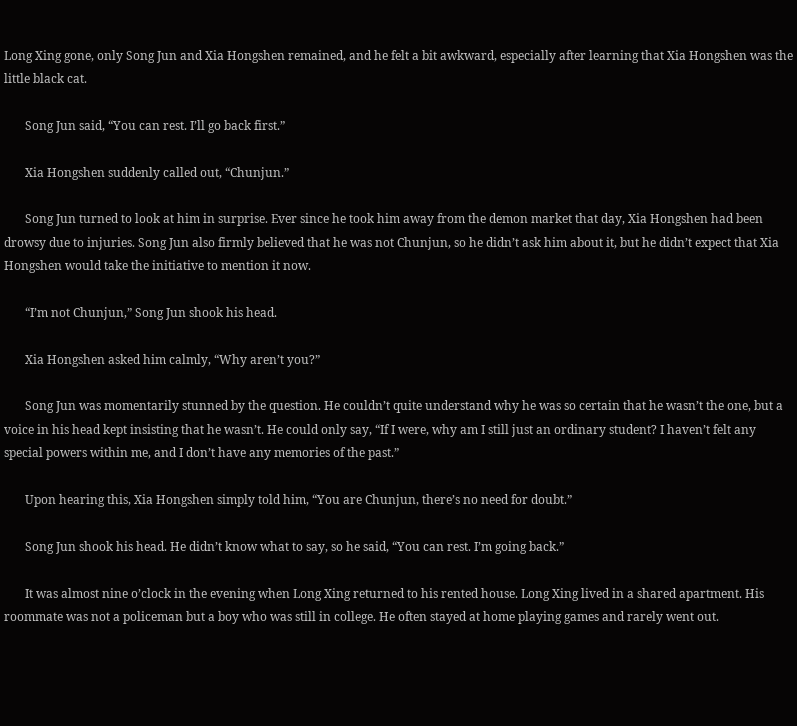Long Xing gone, only Song Jun and Xia Hongshen remained, and he felt a bit awkward, especially after learning that Xia Hongshen was the little black cat.

       Song Jun said, “You can rest. I’ll go back first.”

       Xia Hongshen suddenly called out, “Chunjun.”

       Song Jun turned to look at him in surprise. Ever since he took him away from the demon market that day, Xia Hongshen had been drowsy due to injuries. Song Jun also firmly believed that he was not Chunjun, so he didn’t ask him about it, but he didn’t expect that Xia Hongshen would take the initiative to mention it now.

       “I’m not Chunjun,” Song Jun shook his head.

       Xia Hongshen asked him calmly, “Why aren’t you?”

       Song Jun was momentarily stunned by the question. He couldn’t quite understand why he was so certain that he wasn’t the one, but a voice in his head kept insisting that he wasn’t. He could only say, “If I were, why am I still just an ordinary student? I haven’t felt any special powers within me, and I don’t have any memories of the past.”

       Upon hearing this, Xia Hongshen simply told him, “You are Chunjun, there’s no need for doubt.”

       Song Jun shook his head. He didn’t know what to say, so he said, “You can rest. I’m going back.”

       It was almost nine o’clock in the evening when Long Xing returned to his rented house. Long Xing lived in a shared apartment. His roommate was not a policeman but a boy who was still in college. He often stayed at home playing games and rarely went out.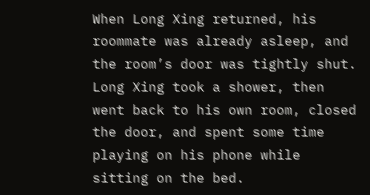When Long Xing returned, his roommate was already asleep, and the room’s door was tightly shut. Long Xing took a shower, then went back to his own room, closed the door, and spent some time playing on his phone while sitting on the bed.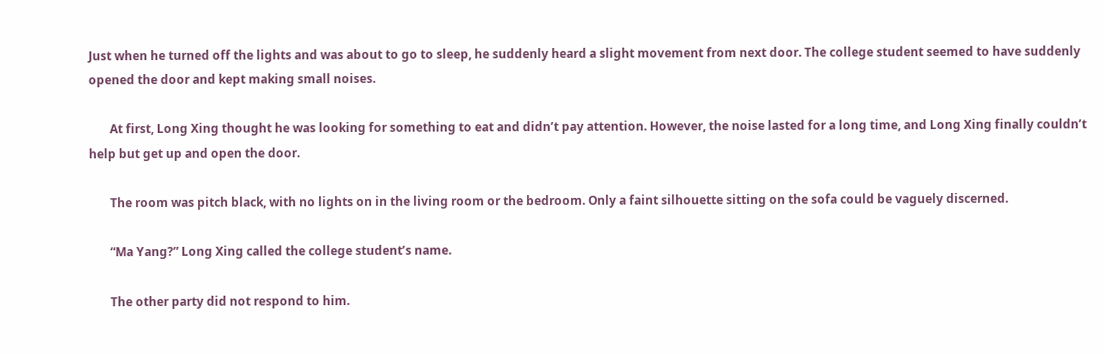Just when he turned off the lights and was about to go to sleep, he suddenly heard a slight movement from next door. The college student seemed to have suddenly opened the door and kept making small noises.

       At first, Long Xing thought he was looking for something to eat and didn’t pay attention. However, the noise lasted for a long time, and Long Xing finally couldn’t help but get up and open the door.

       The room was pitch black, with no lights on in the living room or the bedroom. Only a faint silhouette sitting on the sofa could be vaguely discerned.

       “Ma Yang?” Long Xing called the college student’s name.

       The other party did not respond to him.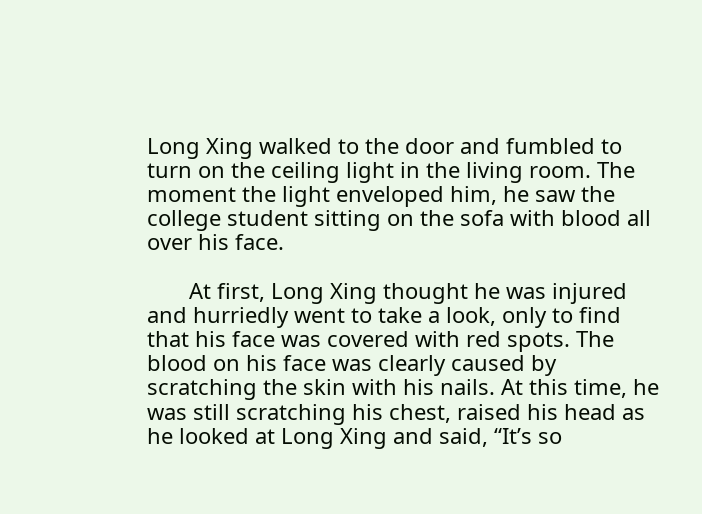Long Xing walked to the door and fumbled to turn on the ceiling light in the living room. The moment the light enveloped him, he saw the college student sitting on the sofa with blood all over his face.

       At first, Long Xing thought he was injured and hurriedly went to take a look, only to find that his face was covered with red spots. The blood on his face was clearly caused by scratching the skin with his nails. At this time, he was still scratching his chest, raised his head as he looked at Long Xing and said, “It’s so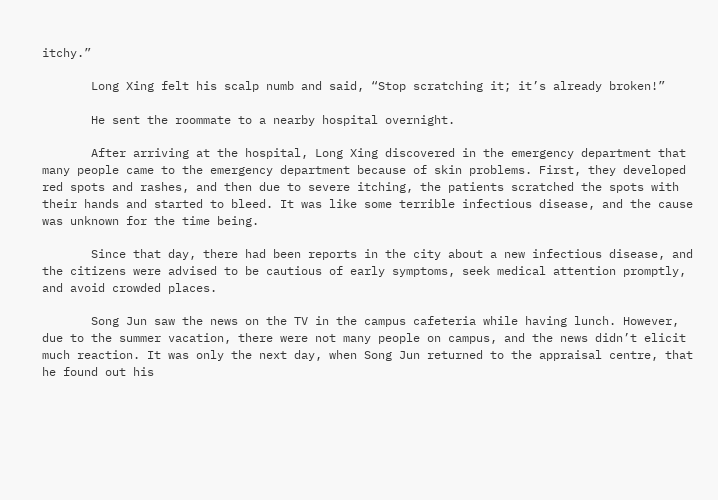itchy.”

       Long Xing felt his scalp numb and said, “Stop scratching it; it’s already broken!”

       He sent the roommate to a nearby hospital overnight.

       After arriving at the hospital, Long Xing discovered in the emergency department that many people came to the emergency department because of skin problems. First, they developed red spots and rashes, and then due to severe itching, the patients scratched the spots with their hands and started to bleed. It was like some terrible infectious disease, and the cause was unknown for the time being.

       Since that day, there had been reports in the city about a new infectious disease, and the citizens were advised to be cautious of early symptoms, seek medical attention promptly, and avoid crowded places.

       Song Jun saw the news on the TV in the campus cafeteria while having lunch. However, due to the summer vacation, there were not many people on campus, and the news didn’t elicit much reaction. It was only the next day, when Song Jun returned to the appraisal centre, that he found out his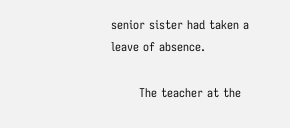senior sister had taken a leave of absence.

       The teacher at the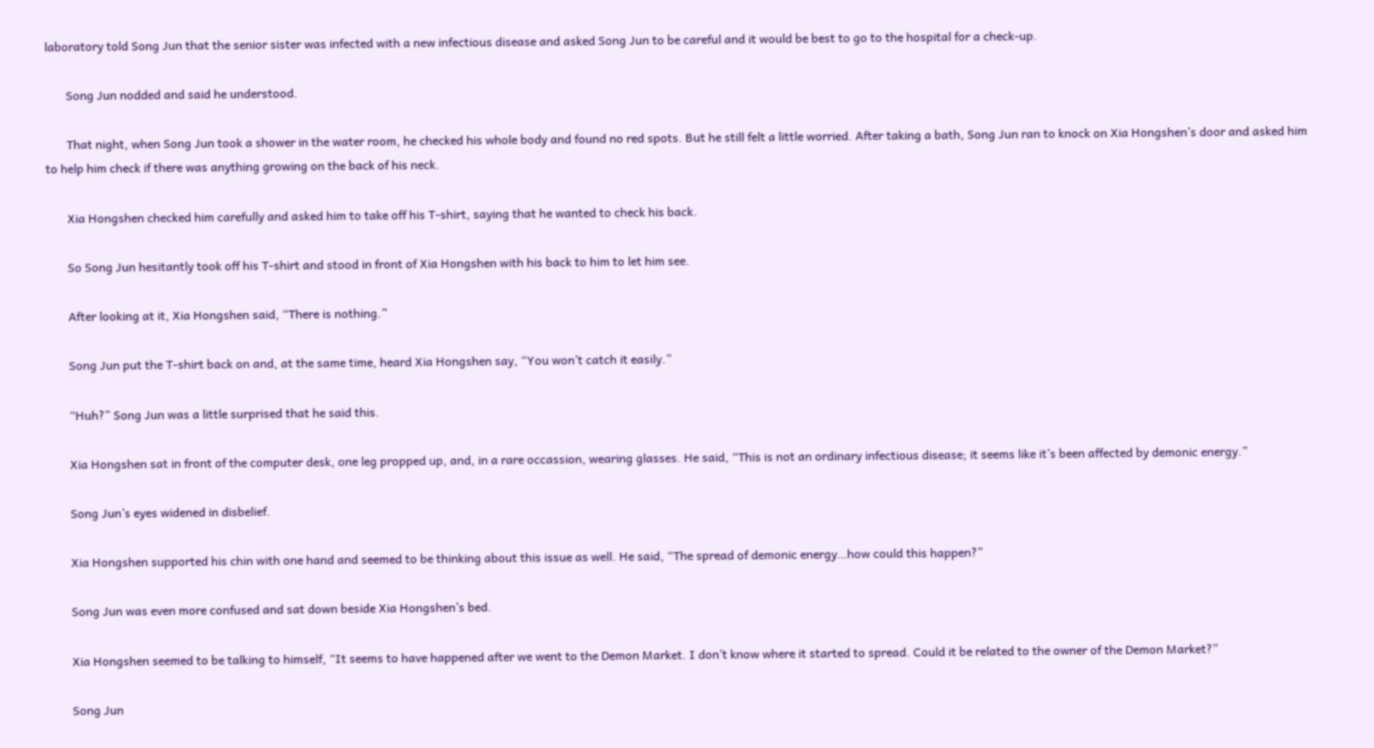laboratory told Song Jun that the senior sister was infected with a new infectious disease and asked Song Jun to be careful and it would be best to go to the hospital for a check-up.

       Song Jun nodded and said he understood.

       That night, when Song Jun took a shower in the water room, he checked his whole body and found no red spots. But he still felt a little worried. After taking a bath, Song Jun ran to knock on Xia Hongshen’s door and asked him to help him check if there was anything growing on the back of his neck.

       Xia Hongshen checked him carefully and asked him to take off his T-shirt, saying that he wanted to check his back.

       So Song Jun hesitantly took off his T-shirt and stood in front of Xia Hongshen with his back to him to let him see.

       After looking at it, Xia Hongshen said, “There is nothing.”

       Song Jun put the T-shirt back on and, at the same time, heard Xia Hongshen say, “You won’t catch it easily.”

       “Huh?” Song Jun was a little surprised that he said this.

       Xia Hongshen sat in front of the computer desk, one leg propped up, and, in a rare occassion, wearing glasses. He said, “This is not an ordinary infectious disease; it seems like it’s been affected by demonic energy.”

       Song Jun’s eyes widened in disbelief.

       Xia Hongshen supported his chin with one hand and seemed to be thinking about this issue as well. He said, “The spread of demonic energy…how could this happen?”

       Song Jun was even more confused and sat down beside Xia Hongshen’s bed.

       Xia Hongshen seemed to be talking to himself, “It seems to have happened after we went to the Demon Market. I don’t know where it started to spread. Could it be related to the owner of the Demon Market?”

       Song Jun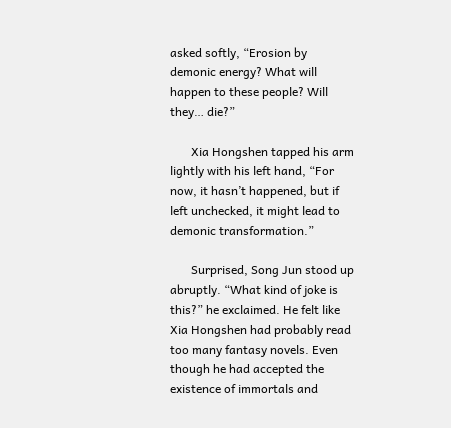asked softly, “Erosion by demonic energy? What will happen to these people? Will they… die?”

       Xia Hongshen tapped his arm lightly with his left hand, “For now, it hasn’t happened, but if left unchecked, it might lead to demonic transformation.”

       Surprised, Song Jun stood up abruptly. “What kind of joke is this?” he exclaimed. He felt like Xia Hongshen had probably read too many fantasy novels. Even though he had accepted the existence of immortals and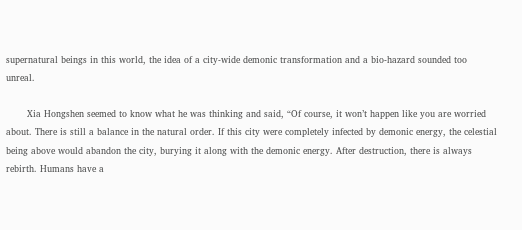supernatural beings in this world, the idea of a city-wide demonic transformation and a bio-hazard sounded too unreal.

       Xia Hongshen seemed to know what he was thinking and said, “Of course, it won’t happen like you are worried about. There is still a balance in the natural order. If this city were completely infected by demonic energy, the celestial being above would abandon the city, burying it along with the demonic energy. After destruction, there is always rebirth. Humans have a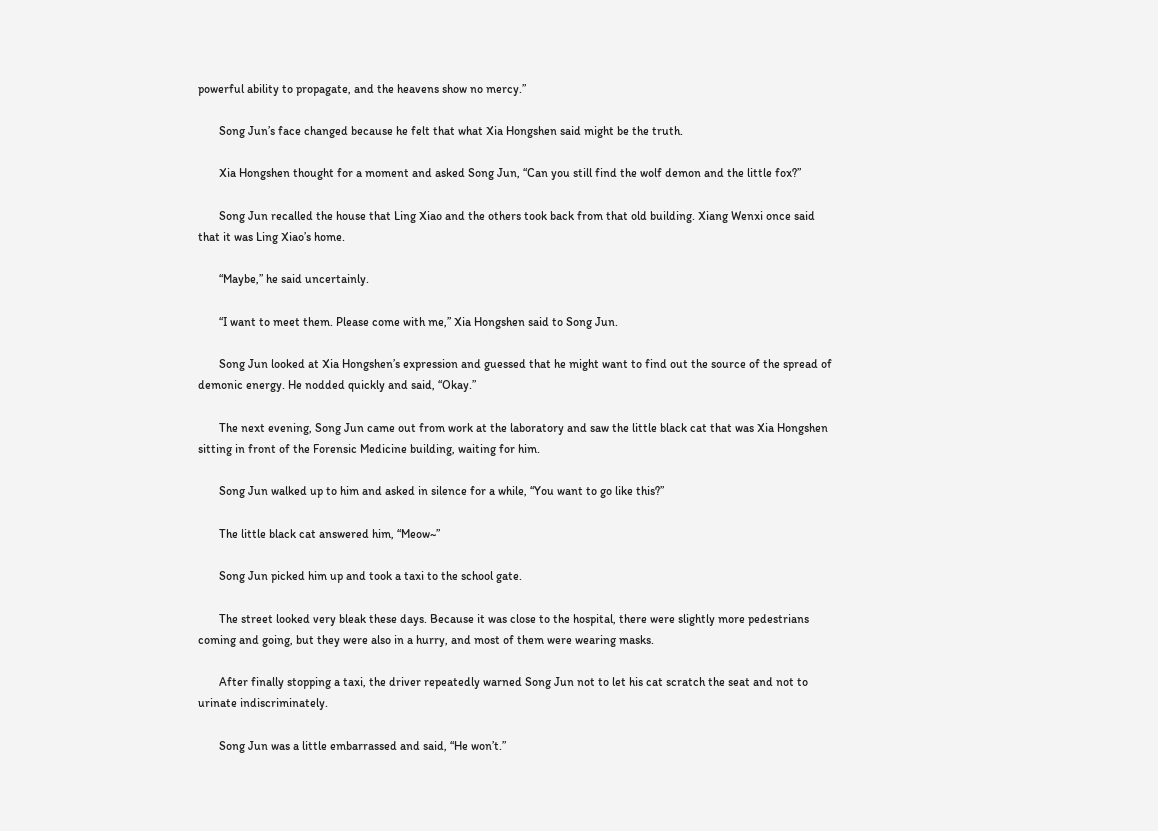powerful ability to propagate, and the heavens show no mercy.”

       Song Jun’s face changed because he felt that what Xia Hongshen said might be the truth.

       Xia Hongshen thought for a moment and asked Song Jun, “Can you still find the wolf demon and the little fox?”

       Song Jun recalled the house that Ling Xiao and the others took back from that old building. Xiang Wenxi once said that it was Ling Xiao’s home.

       “Maybe,” he said uncertainly.

       “I want to meet them. Please come with me,” Xia Hongshen said to Song Jun.

       Song Jun looked at Xia Hongshen’s expression and guessed that he might want to find out the source of the spread of demonic energy. He nodded quickly and said, “Okay.”

       The next evening, Song Jun came out from work at the laboratory and saw the little black cat that was Xia Hongshen sitting in front of the Forensic Medicine building, waiting for him.

       Song Jun walked up to him and asked in silence for a while, “You want to go like this?”

       The little black cat answered him, “Meow~”

       Song Jun picked him up and took a taxi to the school gate.

       The street looked very bleak these days. Because it was close to the hospital, there were slightly more pedestrians coming and going, but they were also in a hurry, and most of them were wearing masks.

       After finally stopping a taxi, the driver repeatedly warned Song Jun not to let his cat scratch the seat and not to urinate indiscriminately.

       Song Jun was a little embarrassed and said, “He won’t.”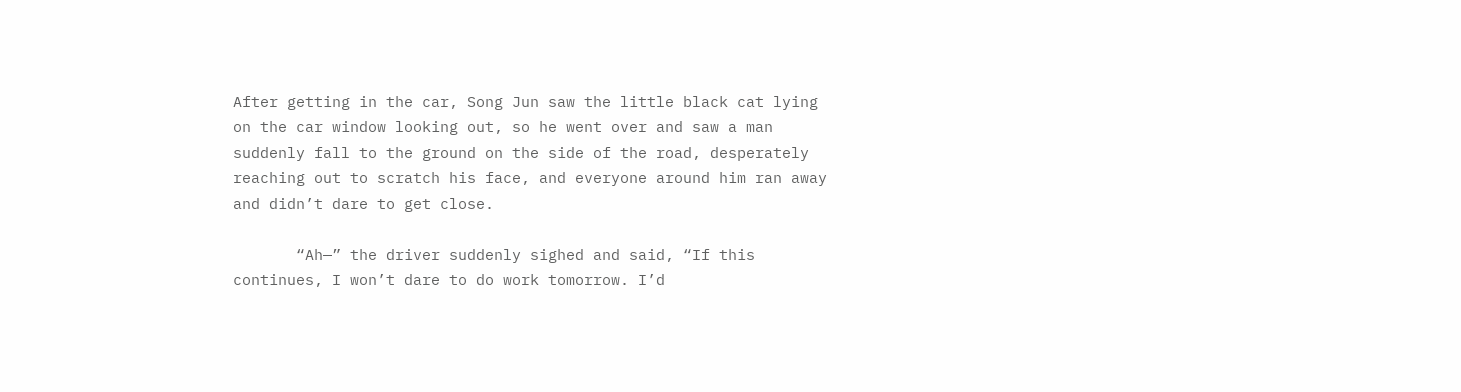After getting in the car, Song Jun saw the little black cat lying on the car window looking out, so he went over and saw a man suddenly fall to the ground on the side of the road, desperately reaching out to scratch his face, and everyone around him ran away and didn’t dare to get close.

       “Ah—” the driver suddenly sighed and said, “If this continues, I won’t dare to do work tomorrow. I’d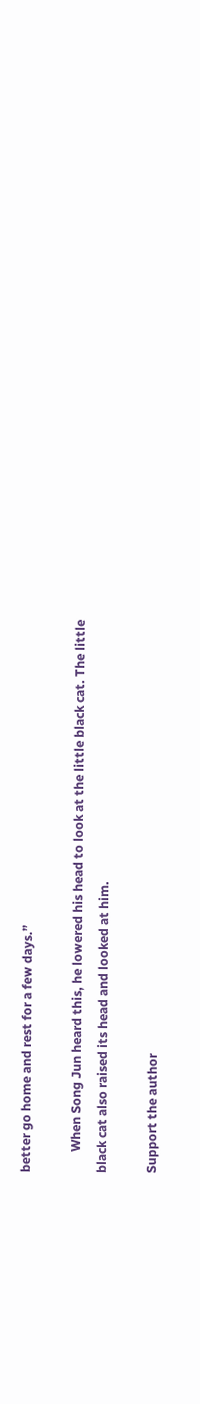better go home and rest for a few days.”

       When Song Jun heard this, he lowered his head to look at the little black cat. The little black cat also raised its head and looked at him.

Support the author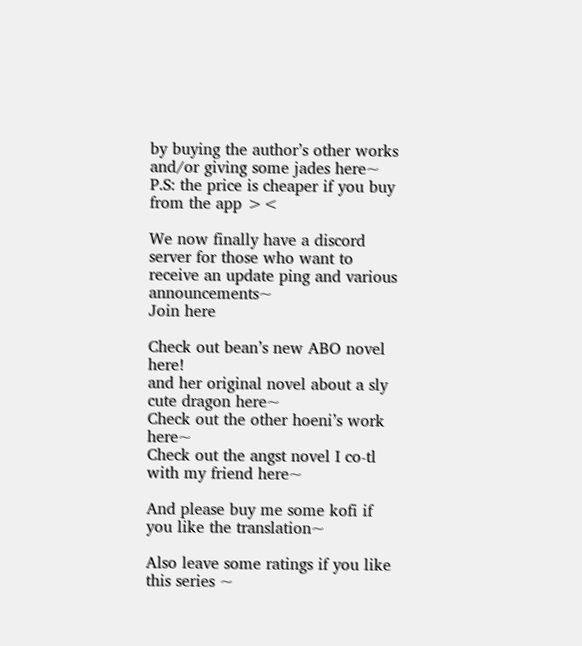by buying the author’s other works and/or giving some jades here~
P.S: the price is cheaper if you buy from the app ><

We now finally have a discord server for those who want to receive an update ping and various announcements~
Join here

Check out bean’s new ABO novel here!
and her original novel about a sly cute dragon here~
Check out the other hoeni’s work here~
Check out the angst novel I co-tl with my friend here~

And please buy me some kofi if you like the translation~

Also leave some ratings if you like this series ~